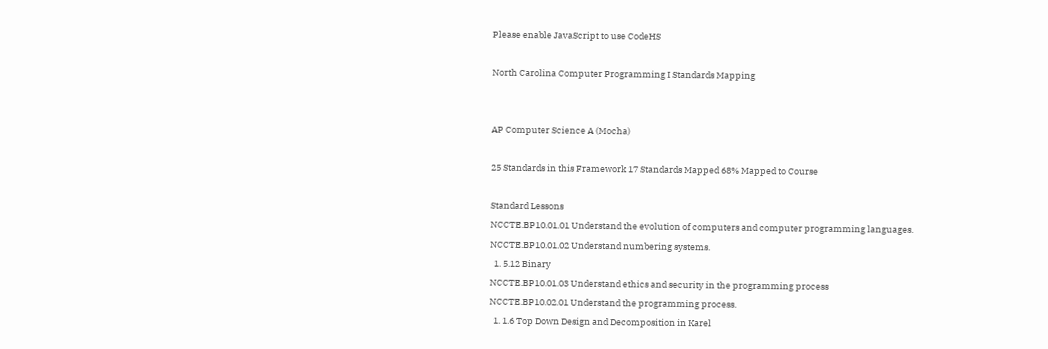Please enable JavaScript to use CodeHS

North Carolina Computer Programming I Standards Mapping


AP Computer Science A (Mocha)

25 Standards in this Framework 17 Standards Mapped 68% Mapped to Course

Standard Lessons
NCCTE.BP10.01.01 Understand the evolution of computers and computer programming languages.
NCCTE.BP10.01.02 Understand numbering systems.
  1. 5.12 Binary
NCCTE.BP10.01.03 Understand ethics and security in the programming process
NCCTE.BP10.02.01 Understand the programming process.
  1. 1.6 Top Down Design and Decomposition in Karel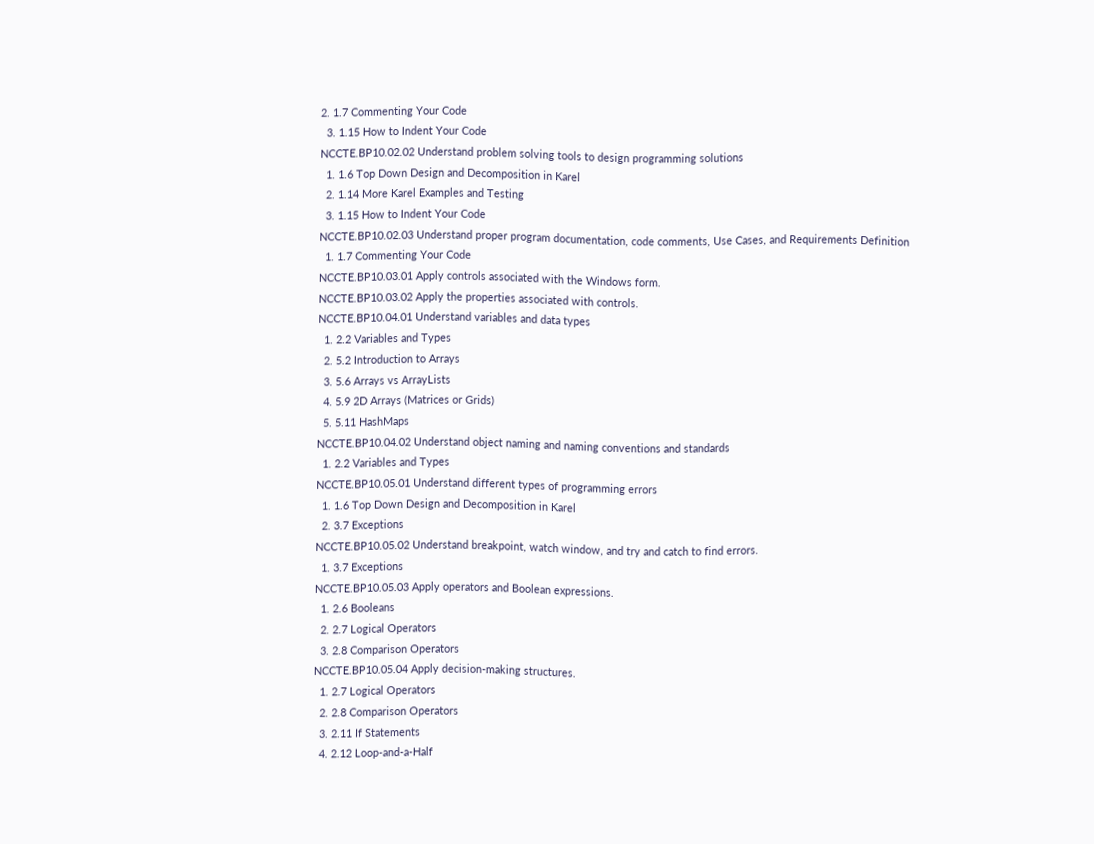2. 1.7 Commenting Your Code
  3. 1.15 How to Indent Your Code
NCCTE.BP10.02.02 Understand problem solving tools to design programming solutions
  1. 1.6 Top Down Design and Decomposition in Karel
  2. 1.14 More Karel Examples and Testing
  3. 1.15 How to Indent Your Code
NCCTE.BP10.02.03 Understand proper program documentation, code comments, Use Cases, and Requirements Definition
  1. 1.7 Commenting Your Code
NCCTE.BP10.03.01 Apply controls associated with the Windows form.
NCCTE.BP10.03.02 Apply the properties associated with controls.
NCCTE.BP10.04.01 Understand variables and data types
  1. 2.2 Variables and Types
  2. 5.2 Introduction to Arrays
  3. 5.6 Arrays vs ArrayLists
  4. 5.9 2D Arrays (Matrices or Grids)
  5. 5.11 HashMaps
NCCTE.BP10.04.02 Understand object naming and naming conventions and standards
  1. 2.2 Variables and Types
NCCTE.BP10.05.01 Understand different types of programming errors
  1. 1.6 Top Down Design and Decomposition in Karel
  2. 3.7 Exceptions
NCCTE.BP10.05.02 Understand breakpoint, watch window, and try and catch to find errors.
  1. 3.7 Exceptions
NCCTE.BP10.05.03 Apply operators and Boolean expressions.
  1. 2.6 Booleans
  2. 2.7 Logical Operators
  3. 2.8 Comparison Operators
NCCTE.BP10.05.04 Apply decision-making structures.
  1. 2.7 Logical Operators
  2. 2.8 Comparison Operators
  3. 2.11 If Statements
  4. 2.12 Loop-and-a-Half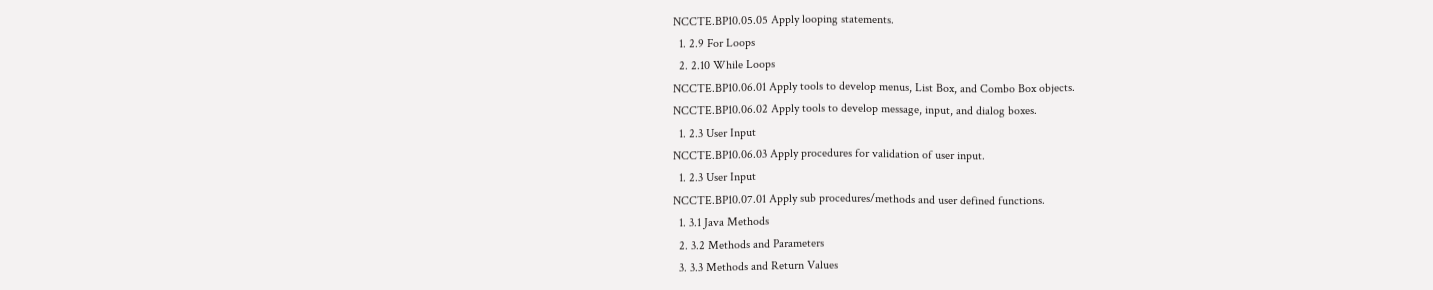NCCTE.BP10.05.05 Apply looping statements.
  1. 2.9 For Loops
  2. 2.10 While Loops
NCCTE.BP10.06.01 Apply tools to develop menus, List Box, and Combo Box objects.
NCCTE.BP10.06.02 Apply tools to develop message, input, and dialog boxes.
  1. 2.3 User Input
NCCTE.BP10.06.03 Apply procedures for validation of user input.
  1. 2.3 User Input
NCCTE.BP10.07.01 Apply sub procedures/methods and user defined functions.
  1. 3.1 Java Methods
  2. 3.2 Methods and Parameters
  3. 3.3 Methods and Return Values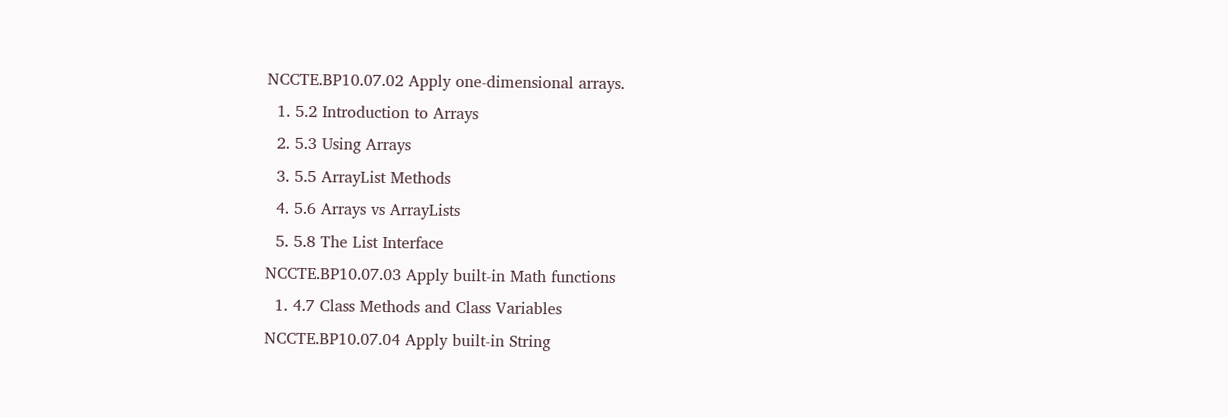NCCTE.BP10.07.02 Apply one-dimensional arrays.
  1. 5.2 Introduction to Arrays
  2. 5.3 Using Arrays
  3. 5.5 ArrayList Methods
  4. 5.6 Arrays vs ArrayLists
  5. 5.8 The List Interface
NCCTE.BP10.07.03 Apply built-in Math functions
  1. 4.7 Class Methods and Class Variables
NCCTE.BP10.07.04 Apply built-in String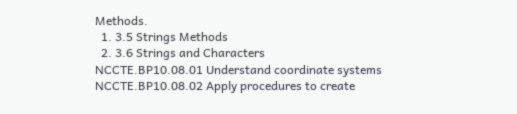Methods.
  1. 3.5 Strings Methods
  2. 3.6 Strings and Characters
NCCTE.BP10.08.01 Understand coordinate systems
NCCTE.BP10.08.02 Apply procedures to create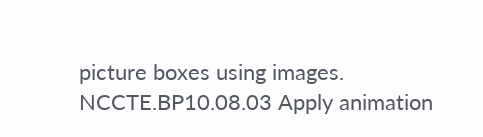picture boxes using images.
NCCTE.BP10.08.03 Apply animation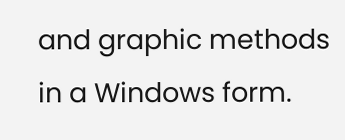and graphic methods in a Windows form.